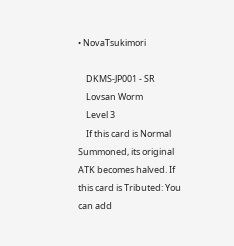• NovaTsukimori

    DKMS-JP001 - SR
    Lovsan Worm
    Level 3
    If this card is Normal Summoned, its original ATK becomes halved. If this card is Tributed: You can add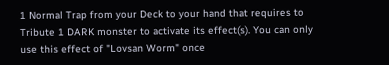1 Normal Trap from your Deck to your hand that requires to Tribute 1 DARK monster to activate its effect(s). You can only use this effect of "Lovsan Worm" once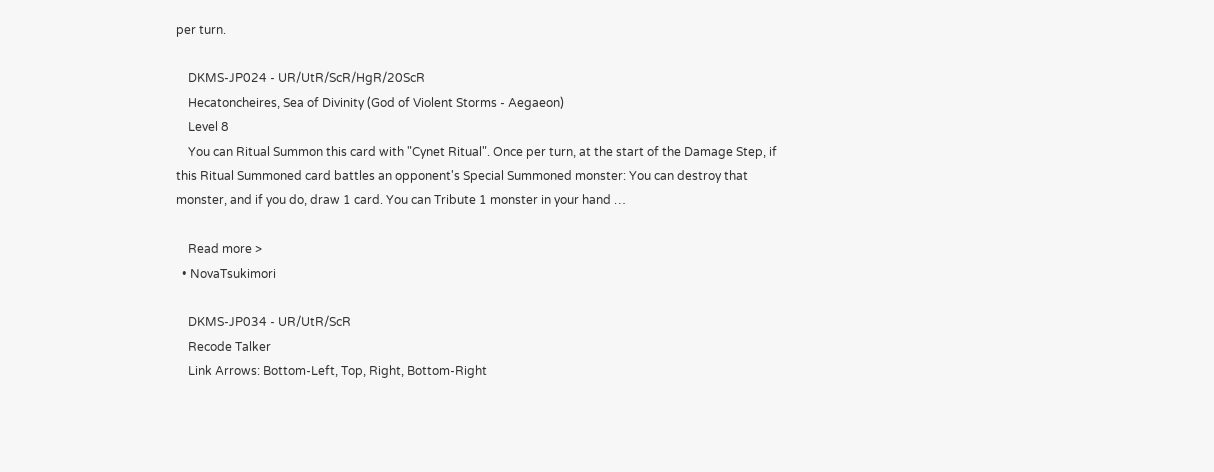per turn.

    DKMS-JP024 - UR/UtR/ScR/HgR/20ScR
    Hecatoncheires, Sea of Divinity (God of Violent Storms - Aegaeon)
    Level 8
    You can Ritual Summon this card with "Cynet Ritual". Once per turn, at the start of the Damage Step, if this Ritual Summoned card battles an opponent's Special Summoned monster: You can destroy that monster, and if you do, draw 1 card. You can Tribute 1 monster in your hand …

    Read more >
  • NovaTsukimori

    DKMS-JP034 - UR/UtR/ScR
    Recode Talker
    Link Arrows: Bottom-Left, Top, Right, Bottom-Right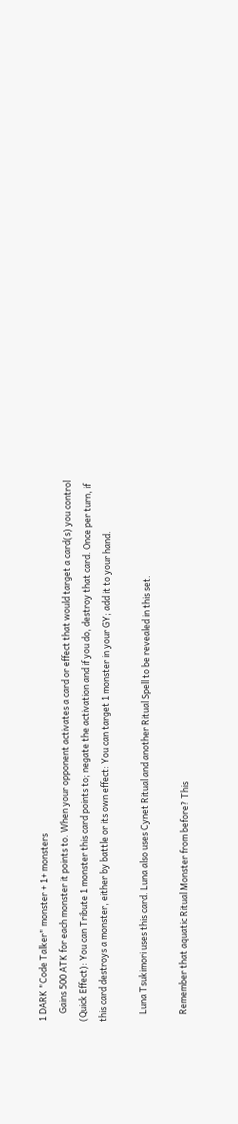1 DARK "Code Talker" monster + 1+ monsters
    Gains 500 ATK for each monster it points to. When your opponent activates a card or effect that would target a card(s) you control (Quick Effect): You can Tribute 1 monster this card points to; negate the activation and if you do, destroy that card. Once per turn, if this card destroys a monster, either by battle or its own effect: You can target 1 monster in your GY; add it to your hand.

    Luna Tsukimori uses this card. Luna also uses Cynet Ritual and another Ritual Spell to be revealed in this set.

    Remember that aquatic Ritual Monster from before? This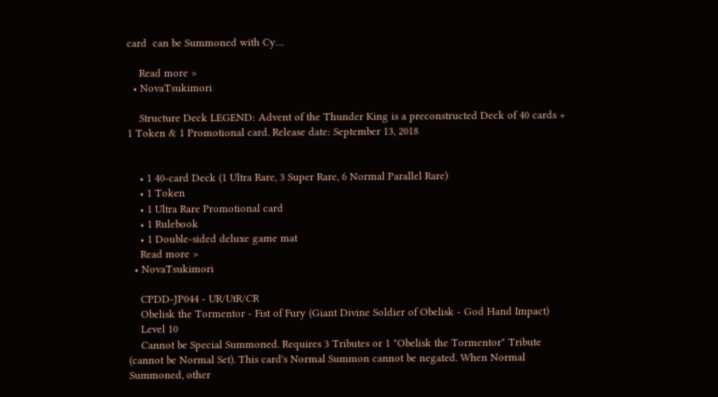card  can be Summoned with Cy…

    Read more >
  • NovaTsukimori

    Structure Deck LEGEND: Advent of the Thunder King is a preconstructed Deck of 40 cards + 1 Token & 1 Promotional card. Release date: September 13, 2018


    • 1 40-card Deck (1 Ultra Rare, 3 Super Rare, 6 Normal Parallel Rare)
    • 1 Token
    • 1 Ultra Rare Promotional card
    • 1 Rulebook
    • 1 Double-sided deluxe game mat
    Read more >
  • NovaTsukimori

    CPDD-JP044 - UR/UtR/CR
    Obelisk the Tormentor - Fist of Fury (Giant Divine Soldier of Obelisk - God Hand Impact)
    Level 10
    Cannot be Special Summoned. Requires 3 Tributes or 1 "Obelisk the Tormentor" Tribute (cannot be Normal Set). This card's Normal Summon cannot be negated. When Normal Summoned, other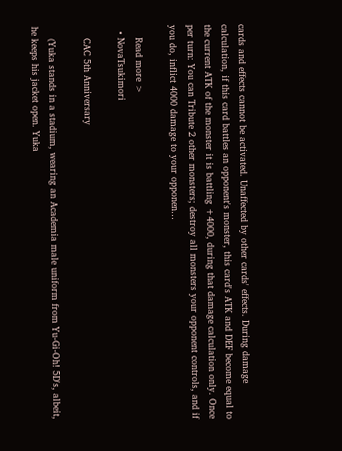cards and effects cannot be activated. Unaffected by other cards' effects. During damage calculation, if this card battles an opponent's monster, this card's ATK and DEF become equal to the current ATK of the monster it is battling +4000, during that damage calculation only. Once per turn: You can Tribute 2 other monsters; destroy all monsters your opponent controls, and if you do, inflict 4000 damage to your opponen…

    Read more >
  • NovaTsukimori

    CAC 5th Anniversary

    (Yuka stands in a stadium, wearing an Academia male uniform from Yu-Gi-Oh! 5D's, albeit, he keeps his jacket open. Yuka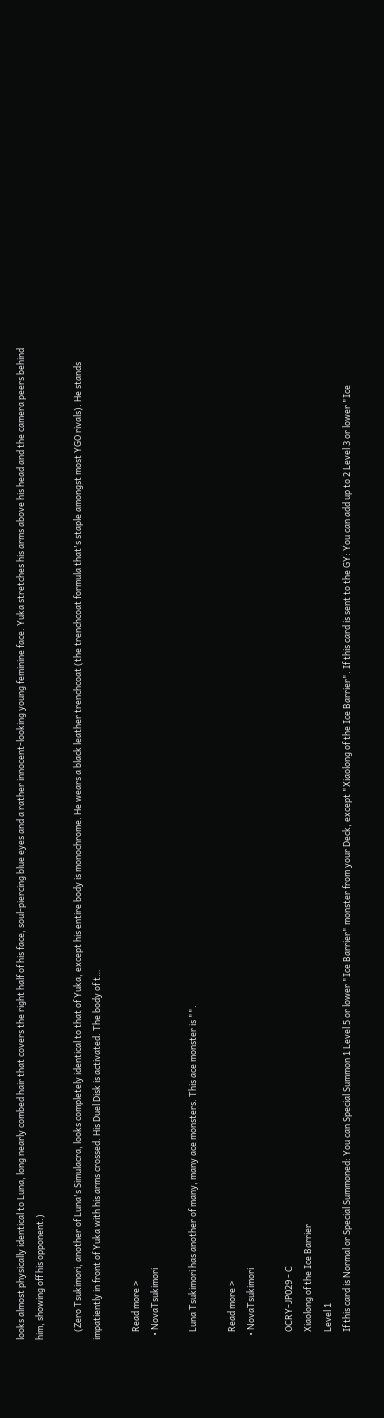looks almost physically identical to Luna, long nearly combed hair that covers the right half of his face, soul-piercing blue eyes and a rather innocent-looking young feminine face. Yuka stretches his arms above his head and the camera peers behind him, showing off his opponent.)

    (Zero Tsukimori, another of Luna's Simulacra, looks completely identical to that of Yuka, except his entire body is monochrome. He wears a black leather trenchcoat (the trenchcoat formula that's staple amongst most YGO rivals). He stands impatiently in front of Yuka with his arms crossed. His Duel Disk is activated. The body of t…

    Read more >
  • NovaTsukimori

    Luna Tsukimori has another of many, many ace monsters. This ace monster is "".

    Read more >
  • NovaTsukimori

    OCRY-JP029 - C
    Xiaolong of the Ice Barrier
    Level 1
    If this card is Normal or Special Summoned: You can Special Summon 1 Level 5 or lower "Ice Barrier" monster from your Deck, except "Xiaolong of the Ice Barrier". If this card is sent to the GY: You can add up to 2 Level 3 or lower "Ice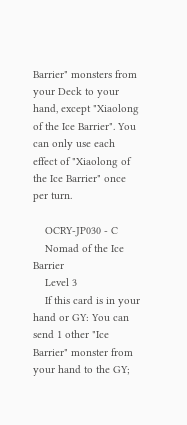Barrier" monsters from your Deck to your hand, except "Xiaolong of the Ice Barrier". You can only use each effect of "Xiaolong of the Ice Barrier" once per turn.

    OCRY-JP030 - C
    Nomad of the Ice Barrier
    Level 3
    If this card is in your hand or GY: You can send 1 other "Ice Barrier" monster from your hand to the GY;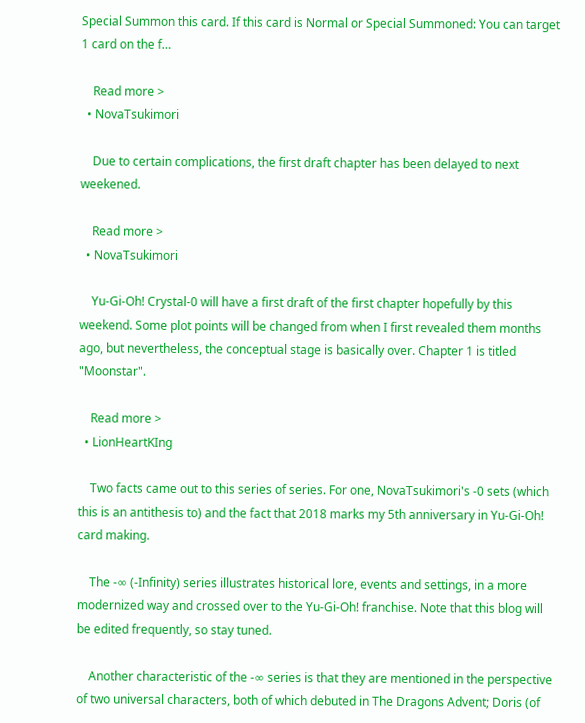Special Summon this card. If this card is Normal or Special Summoned: You can target 1 card on the f…

    Read more >
  • NovaTsukimori

    Due to certain complications, the first draft chapter has been delayed to next weekened.

    Read more >
  • NovaTsukimori

    Yu-Gi-Oh! Crystal-0 will have a first draft of the first chapter hopefully by this weekend. Some plot points will be changed from when I first revealed them months ago, but nevertheless, the conceptual stage is basically over. Chapter 1 is titled "Moonstar".

    Read more >
  • LionHeartKIng

    Two facts came out to this series of series. For one, NovaTsukimori's -0 sets (which this is an antithesis to) and the fact that 2018 marks my 5th anniversary in Yu-Gi-Oh! card making.

    The -∞ (-Infinity) series illustrates historical lore, events and settings, in a more modernized way and crossed over to the Yu-Gi-Oh! franchise. Note that this blog will be edited frequently, so stay tuned.

    Another characteristic of the -∞ series is that they are mentioned in the perspective of two universal characters, both of which debuted in The Dragons Advent; Doris (of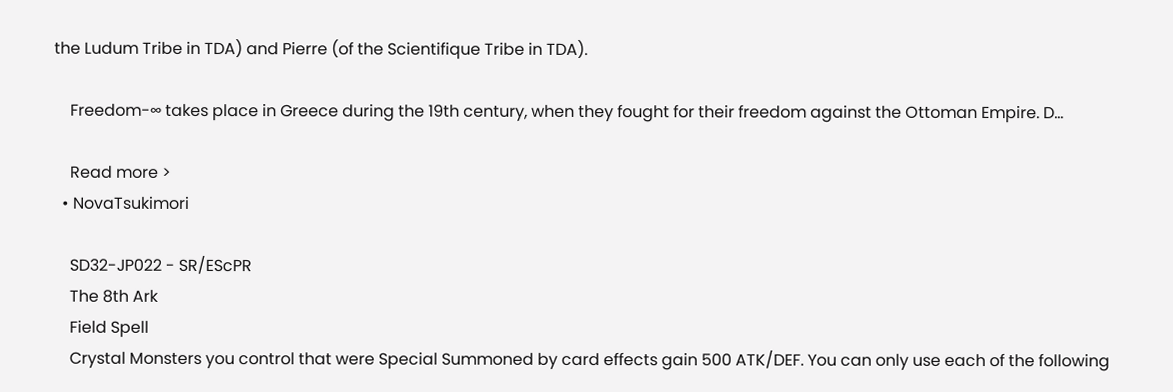the Ludum Tribe in TDA) and Pierre (of the Scientifique Tribe in TDA).

    Freedom-∞ takes place in Greece during the 19th century, when they fought for their freedom against the Ottoman Empire. D…

    Read more >
  • NovaTsukimori

    SD32-JP022 - SR/EScPR
    The 8th Ark
    Field Spell
    Crystal Monsters you control that were Special Summoned by card effects gain 500 ATK/DEF. You can only use each of the following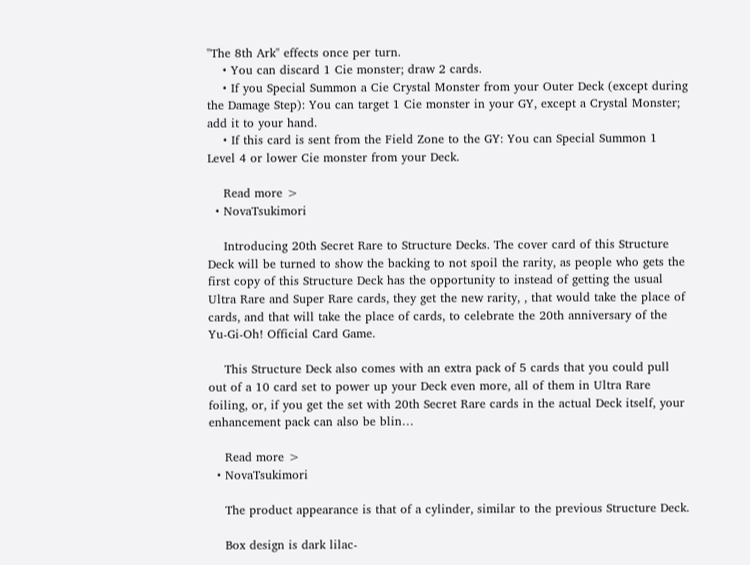"The 8th Ark" effects once per turn.
    • You can discard 1 Cie monster; draw 2 cards.
    • If you Special Summon a Cie Crystal Monster from your Outer Deck (except during the Damage Step): You can target 1 Cie monster in your GY, except a Crystal Monster; add it to your hand.
    • If this card is sent from the Field Zone to the GY: You can Special Summon 1 Level 4 or lower Cie monster from your Deck.

    Read more >
  • NovaTsukimori

    Introducing 20th Secret Rare to Structure Decks. The cover card of this Structure Deck will be turned to show the backing to not spoil the rarity, as people who gets the first copy of this Structure Deck has the opportunity to instead of getting the usual Ultra Rare and Super Rare cards, they get the new rarity, , that would take the place of cards, and that will take the place of cards, to celebrate the 20th anniversary of the Yu-Gi-Oh! Official Card Game.

    This Structure Deck also comes with an extra pack of 5 cards that you could pull out of a 10 card set to power up your Deck even more, all of them in Ultra Rare foiling, or, if you get the set with 20th Secret Rare cards in the actual Deck itself, your enhancement pack can also be blin…

    Read more >
  • NovaTsukimori

    The product appearance is that of a cylinder, similar to the previous Structure Deck.

    Box design is dark lilac-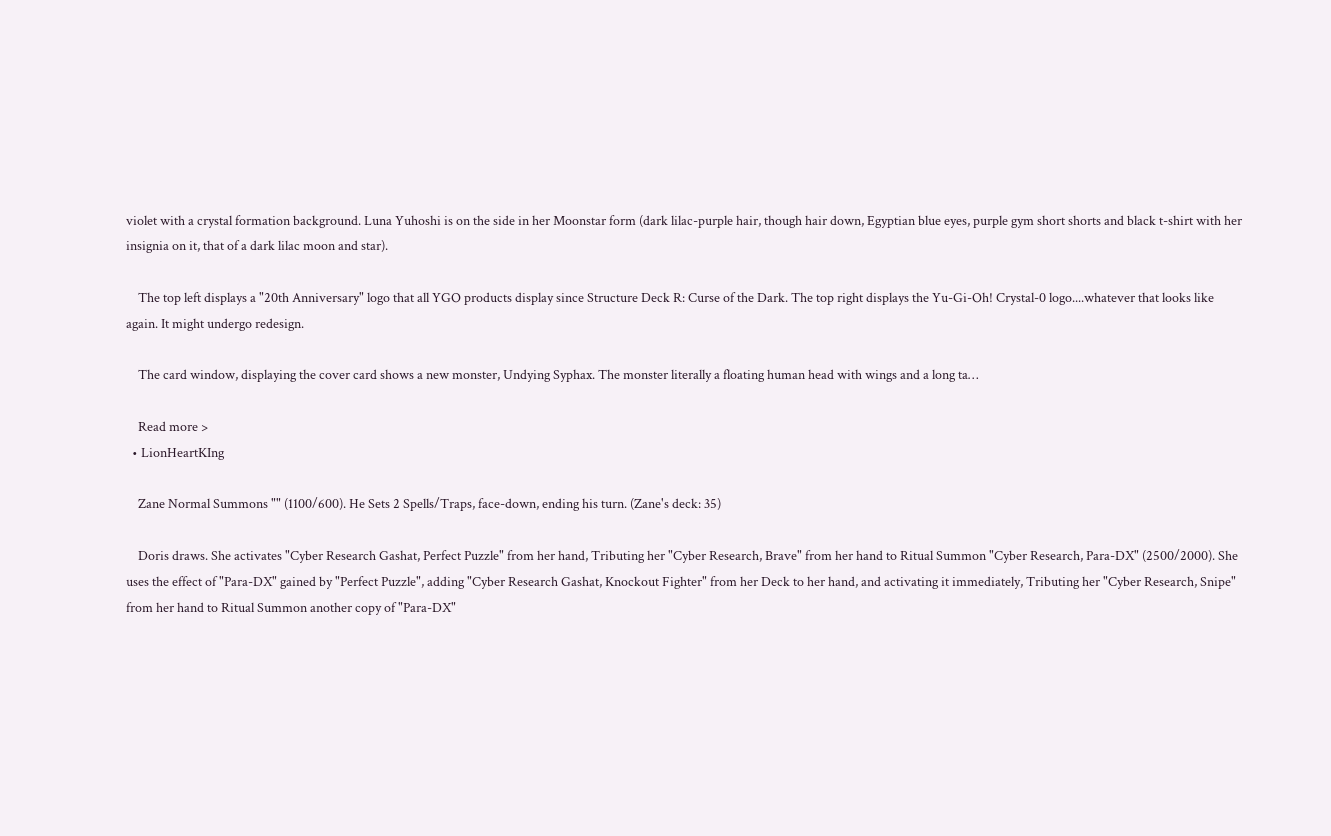violet with a crystal formation background. Luna Yuhoshi is on the side in her Moonstar form (dark lilac-purple hair, though hair down, Egyptian blue eyes, purple gym short shorts and black t-shirt with her insignia on it, that of a dark lilac moon and star).

    The top left displays a "20th Anniversary" logo that all YGO products display since Structure Deck R: Curse of the Dark. The top right displays the Yu-Gi-Oh! Crystal-0 logo....whatever that looks like again. It might undergo redesign.

    The card window, displaying the cover card shows a new monster, Undying Syphax. The monster literally a floating human head with wings and a long ta…

    Read more >
  • LionHeartKIng

    Zane Normal Summons "" (1100/600). He Sets 2 Spells/Traps, face-down, ending his turn. (Zane's deck: 35)

    Doris draws. She activates "Cyber Research Gashat, Perfect Puzzle" from her hand, Tributing her "Cyber Research, Brave" from her hand to Ritual Summon "Cyber Research, Para-DX" (2500/2000). She uses the effect of "Para-DX" gained by "Perfect Puzzle", adding "Cyber Research Gashat, Knockout Fighter" from her Deck to her hand, and activating it immediately, Tributing her "Cyber Research, Snipe" from her hand to Ritual Summon another copy of "Para-DX"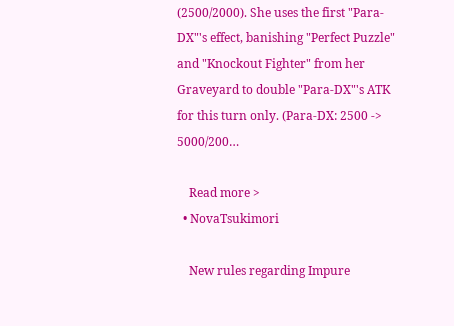(2500/2000). She uses the first "Para-DX"'s effect, banishing "Perfect Puzzle" and "Knockout Fighter" from her Graveyard to double "Para-DX"'s ATK for this turn only. (Para-DX: 2500 -> 5000/200…

    Read more >
  • NovaTsukimori

    New rules regarding Impure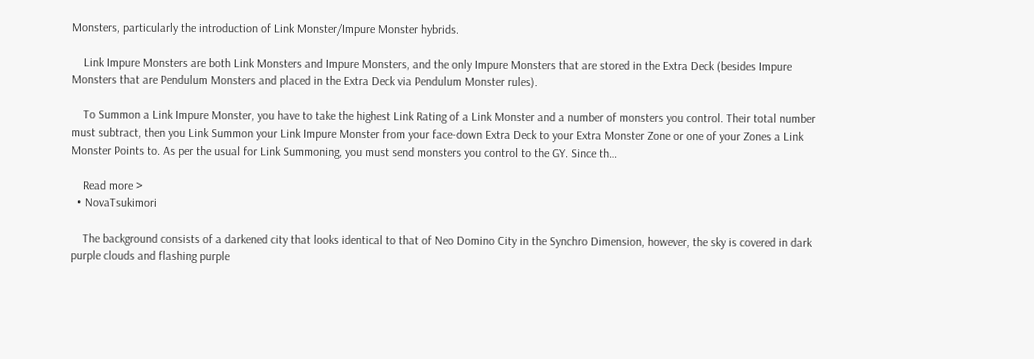Monsters, particularly the introduction of Link Monster/Impure Monster hybrids.

    Link Impure Monsters are both Link Monsters and Impure Monsters, and the only Impure Monsters that are stored in the Extra Deck (besides Impure Monsters that are Pendulum Monsters and placed in the Extra Deck via Pendulum Monster rules).

    To Summon a Link Impure Monster, you have to take the highest Link Rating of a Link Monster and a number of monsters you control. Their total number must subtract, then you Link Summon your Link Impure Monster from your face-down Extra Deck to your Extra Monster Zone or one of your Zones a Link Monster Points to. As per the usual for Link Summoning, you must send monsters you control to the GY. Since th…

    Read more >
  • NovaTsukimori

    The background consists of a darkened city that looks identical to that of Neo Domino City in the Synchro Dimension, however, the sky is covered in dark purple clouds and flashing purple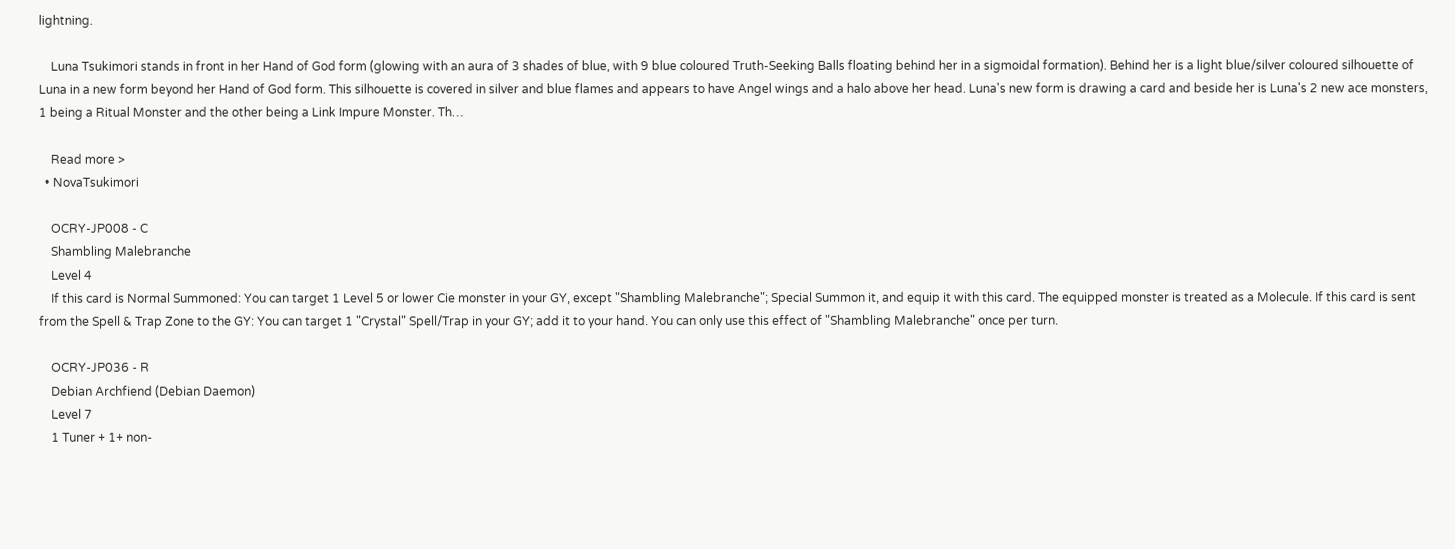lightning.

    Luna Tsukimori stands in front in her Hand of God form (glowing with an aura of 3 shades of blue, with 9 blue coloured Truth-Seeking Balls floating behind her in a sigmoidal formation). Behind her is a light blue/silver coloured silhouette of Luna in a new form beyond her Hand of God form. This silhouette is covered in silver and blue flames and appears to have Angel wings and a halo above her head. Luna's new form is drawing a card and beside her is Luna's 2 new ace monsters, 1 being a Ritual Monster and the other being a Link Impure Monster. Th…

    Read more >
  • NovaTsukimori

    OCRY-JP008 - C
    Shambling Malebranche
    Level 4
    If this card is Normal Summoned: You can target 1 Level 5 or lower Cie monster in your GY, except "Shambling Malebranche"; Special Summon it, and equip it with this card. The equipped monster is treated as a Molecule. If this card is sent from the Spell & Trap Zone to the GY: You can target 1 "Crystal" Spell/Trap in your GY; add it to your hand. You can only use this effect of "Shambling Malebranche" once per turn.

    OCRY-JP036 - R
    Debian Archfiend (Debian Daemon)
    Level 7
    1 Tuner + 1+ non-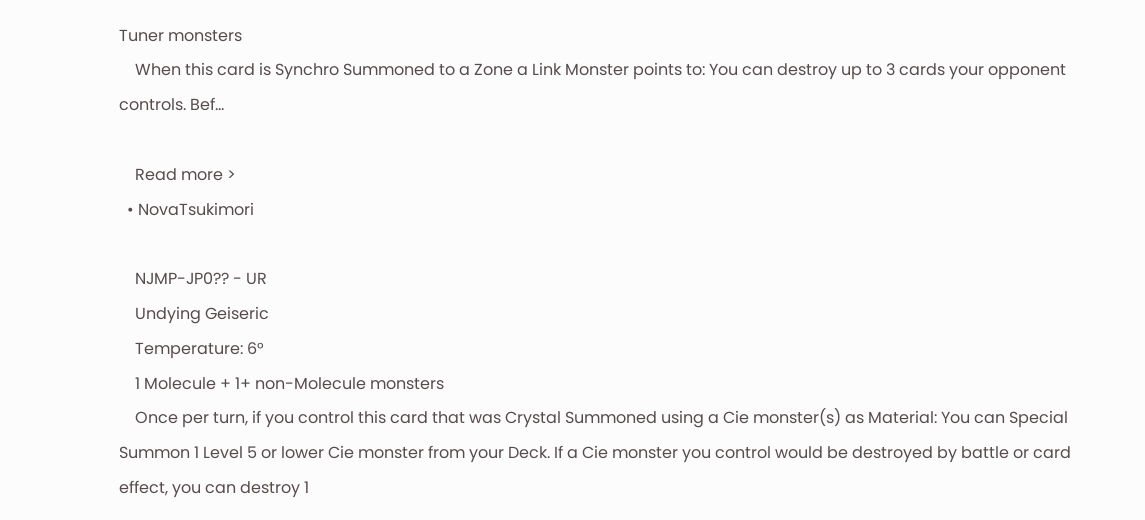Tuner monsters
    When this card is Synchro Summoned to a Zone a Link Monster points to: You can destroy up to 3 cards your opponent controls. Bef…

    Read more >
  • NovaTsukimori

    NJMP-JP0?? - UR
    Undying Geiseric
    Temperature: 6°
    1 Molecule + 1+ non-Molecule monsters
    Once per turn, if you control this card that was Crystal Summoned using a Cie monster(s) as Material: You can Special Summon 1 Level 5 or lower Cie monster from your Deck. If a Cie monster you control would be destroyed by battle or card effect, you can destroy 1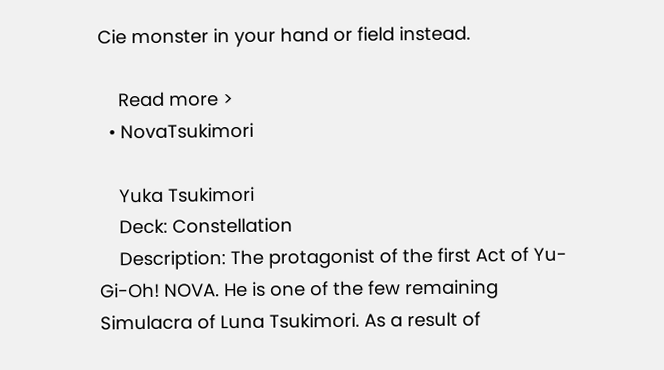Cie monster in your hand or field instead.

    Read more >
  • NovaTsukimori

    Yuka Tsukimori
    Deck: Constellation
    Description: The protagonist of the first Act of Yu-Gi-Oh! NOVA. He is one of the few remaining Simulacra of Luna Tsukimori. As a result of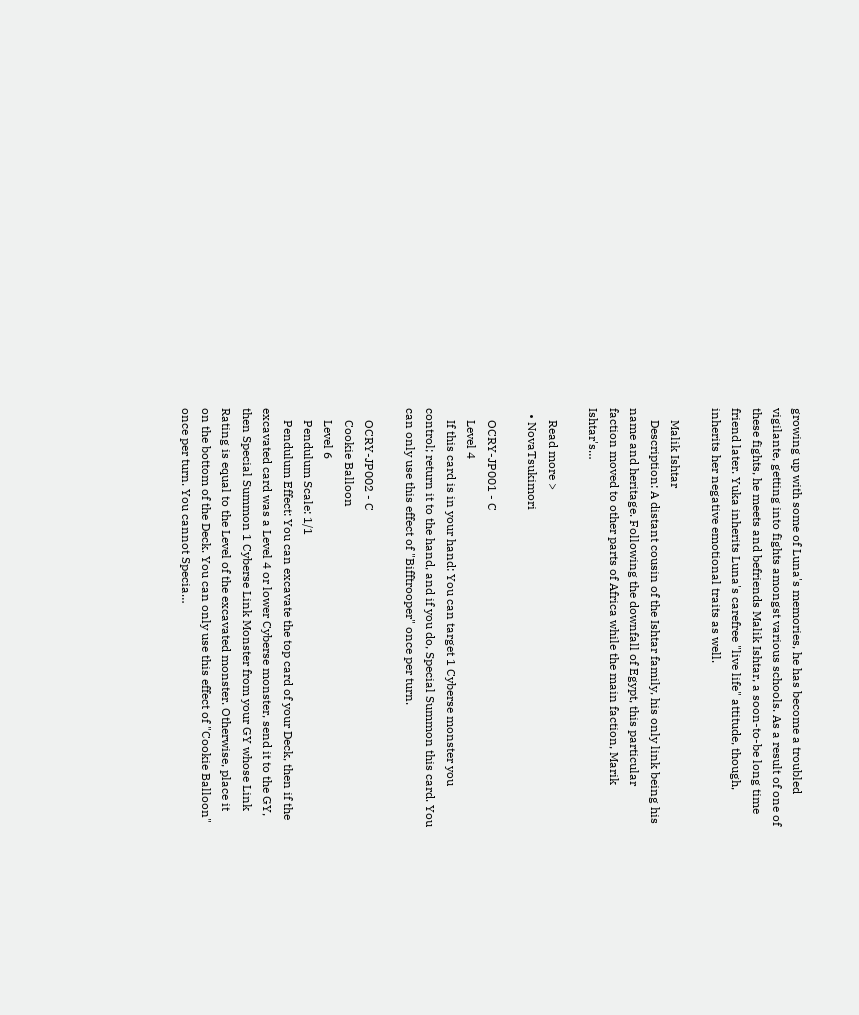growing up with some of Luna's memories, he has become a troubled vigilante, getting into fights amongst various schools. As a result of one of these fights, he meets and befriends Malik Ishtar, a soon-to-be long time friend later. Yuka inherits Luna's carefree "live life" attitude, though, inherits her negative emotional traits as well.

    Malik Ishtar
    Description: A distant cousin of the Ishtar family, his only link being his name and heritage. Following the downfall of Egypt, this particular faction moved to other parts of Africa while the main faction, Marik Ishtar's…

    Read more >
  • NovaTsukimori

    OCRY-JP001 - C
    Level 4
    If this card is in your hand: You can target 1 Cyberse monster you control; return it to the hand, and if you do, Special Summon this card. You can only use this effect of "Bifftrooper" once per turn.

    OCRY-JP002 - C
    Cookie Balloon
    Level 6
    Pendulum Scale: 1/1
    Pendulum Effect: You can excavate the top card of your Deck, then if the excavated card was a Level 4 or lower Cyberse monster, send it to the GY, then Special Summon 1 Cyberse Link Monster from your GY whose Link Rating is equal to the Level of the excavated monster. Otherwise, place it on the bottom of the Deck. You can only use this effect of "Cookie Balloon" once per turn. You cannot Specia…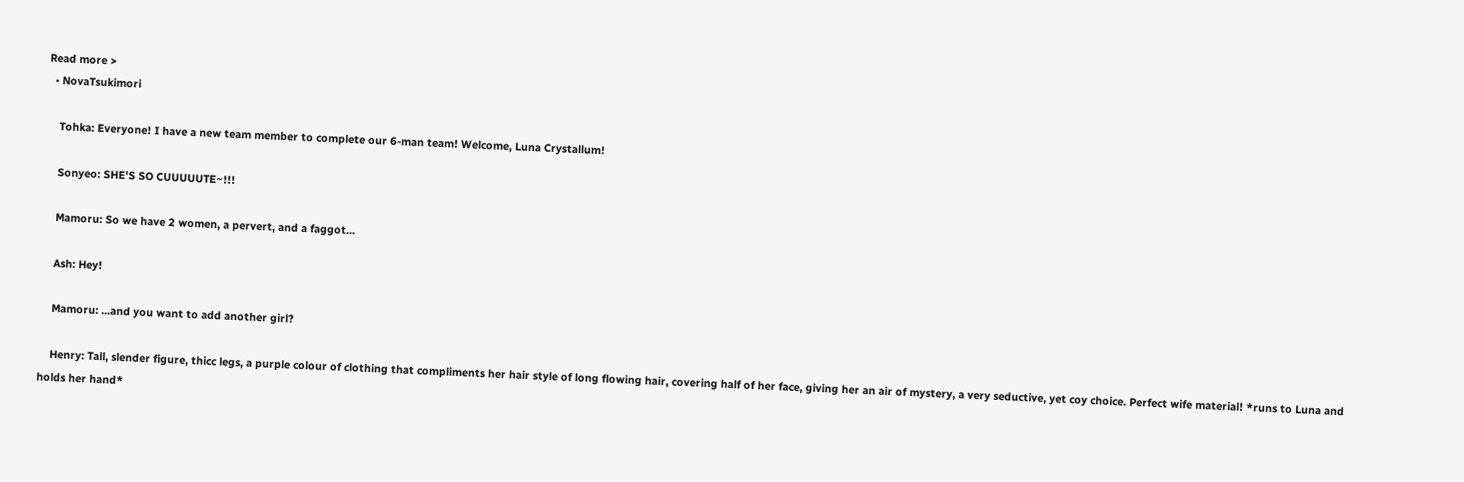Read more >
  • NovaTsukimori

    Tohka: Everyone! I have a new team member to complete our 6-man team! Welcome, Luna Crystallum!

    Sonyeo: SHE'S SO CUUUUUTE~!!!

    Mamoru: So we have 2 women, a pervert, and a faggot...

    Ash: Hey!

    Mamoru: ...and you want to add another girl?

    Henry: Tall, slender figure, thicc legs, a purple colour of clothing that compliments her hair style of long flowing hair, covering half of her face, giving her an air of mystery, a very seductive, yet coy choice. Perfect wife material! *runs to Luna and holds her hand*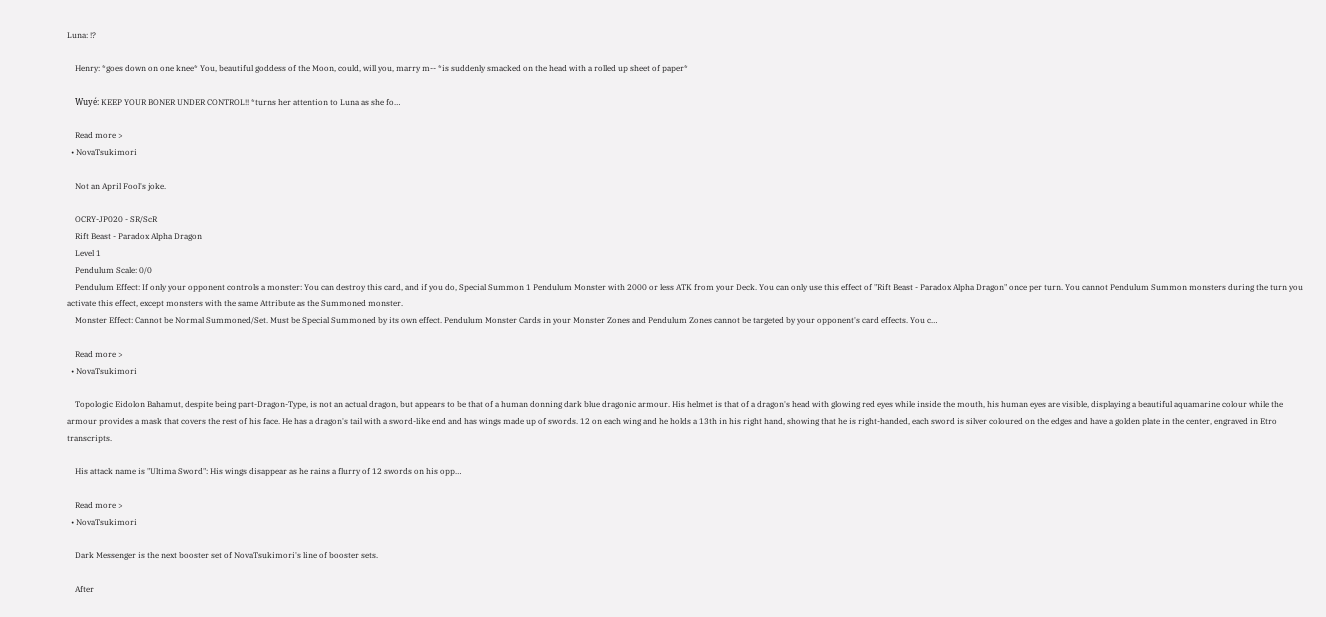Luna: !?

    Henry: *goes down on one knee* You, beautiful goddess of the Moon, could, will you, marry m-- *is suddenly smacked on the head with a rolled up sheet of paper*

    Wuyé: KEEP YOUR BONER UNDER CONTROL!! *turns her attention to Luna as she fo…

    Read more >
  • NovaTsukimori

    Not an April Fool's joke.

    OCRY-JP020 - SR/ScR
    Rift Beast - Paradox Alpha Dragon
    Level 1
    Pendulum Scale: 0/0
    Pendulum Effect: If only your opponent controls a monster: You can destroy this card, and if you do, Special Summon 1 Pendulum Monster with 2000 or less ATK from your Deck. You can only use this effect of "Rift Beast - Paradox Alpha Dragon" once per turn. You cannot Pendulum Summon monsters during the turn you activate this effect, except monsters with the same Attribute as the Summoned monster.
    Monster Effect: Cannot be Normal Summoned/Set. Must be Special Summoned by its own effect. Pendulum Monster Cards in your Monster Zones and Pendulum Zones cannot be targeted by your opponent's card effects. You c…

    Read more >
  • NovaTsukimori

    Topologic Eidolon Bahamut, despite being part-Dragon-Type, is not an actual dragon, but appears to be that of a human donning dark blue dragonic armour. His helmet is that of a dragon's head with glowing red eyes while inside the mouth, his human eyes are visible, displaying a beautiful aquamarine colour while the armour provides a mask that covers the rest of his face. He has a dragon's tail with a sword-like end and has wings made up of swords. 12 on each wing and he holds a 13th in his right hand, showing that he is right-handed, each sword is silver coloured on the edges and have a golden plate in the center, engraved in Etro transcripts.

    His attack name is "Ultima Sword": His wings disappear as he rains a flurry of 12 swords on his opp…

    Read more >
  • NovaTsukimori

    Dark Messenger is the next booster set of NovaTsukimori's line of booster sets.

    After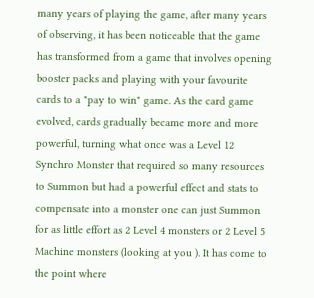many years of playing the game, after many years of observing, it has been noticeable that the game has transformed from a game that involves opening booster packs and playing with your favourite cards to a "pay to win" game. As the card game evolved, cards gradually became more and more powerful, turning what once was a Level 12 Synchro Monster that required so many resources to Summon but had a powerful effect and stats to compensate into a monster one can just Summon for as little effort as 2 Level 4 monsters or 2 Level 5 Machine monsters (looking at you ). It has come to the point where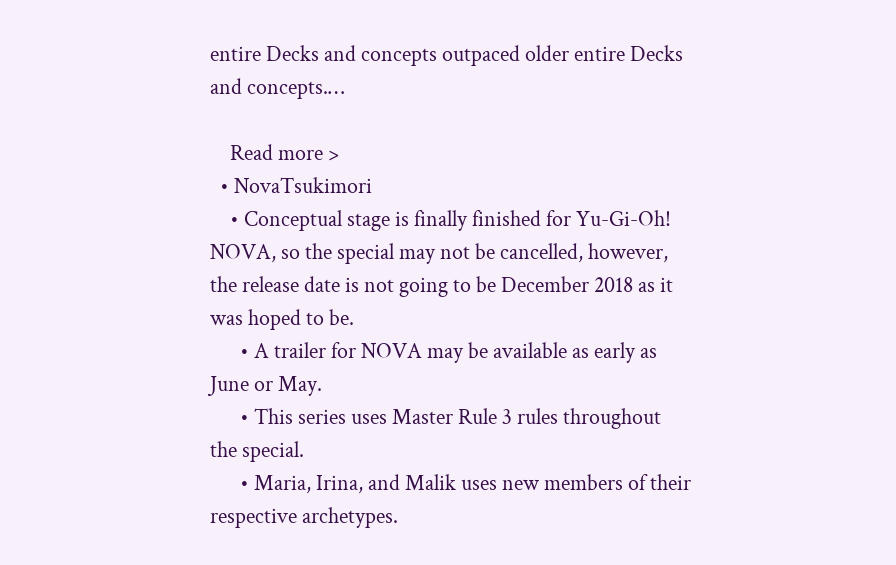entire Decks and concepts outpaced older entire Decks and concepts.…

    Read more >
  • NovaTsukimori
    • Conceptual stage is finally finished for Yu-Gi-Oh! NOVA, so the special may not be cancelled, however, the release date is not going to be December 2018 as it was hoped to be.
      • A trailer for NOVA may be available as early as June or May.
      • This series uses Master Rule 3 rules throughout the special.
      • Maria, Irina, and Malik uses new members of their respective archetypes.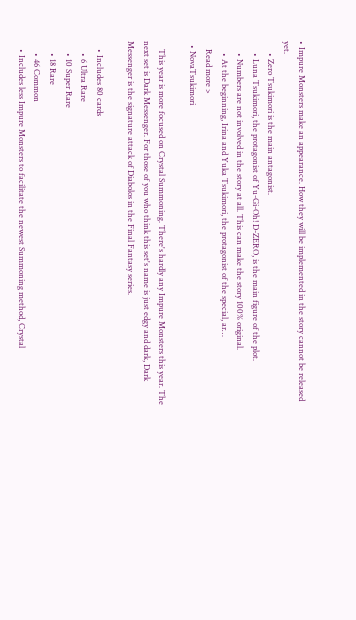• Impure Monsters make an appearance. How they will be implemented in the story cannot be released yet.
      • Zero Tsukimori is the main antagonist.
      • Luna Tsukimori, the protagonist of Yu-Gi-Oh! D-ZERO, is the main figure of the plot.
      • Numbers are not involved in the story at all. This can make the story 100% original.
      • At the beginning, Irina and Yuka Tsukimori, the protagonist of the special, ar…
    Read more >
  • NovaTsukimori

    This year is more focused on Crystal Summoning. There's hardly any Impure Monsters this year. The next set is Dark Messenger. For those of you who think this set's name is just edgy and dark, Dark Messenger is the signature attack of Diabolos in the Final Fantasy series.

    • Includes 80 cards
      • 6 Ultra Rare
      • 10 Super Rare
      • 18 Rare
      • 46 Common
    • Includes less Impure Monsters to facilitate the newest Summoning method, Crystal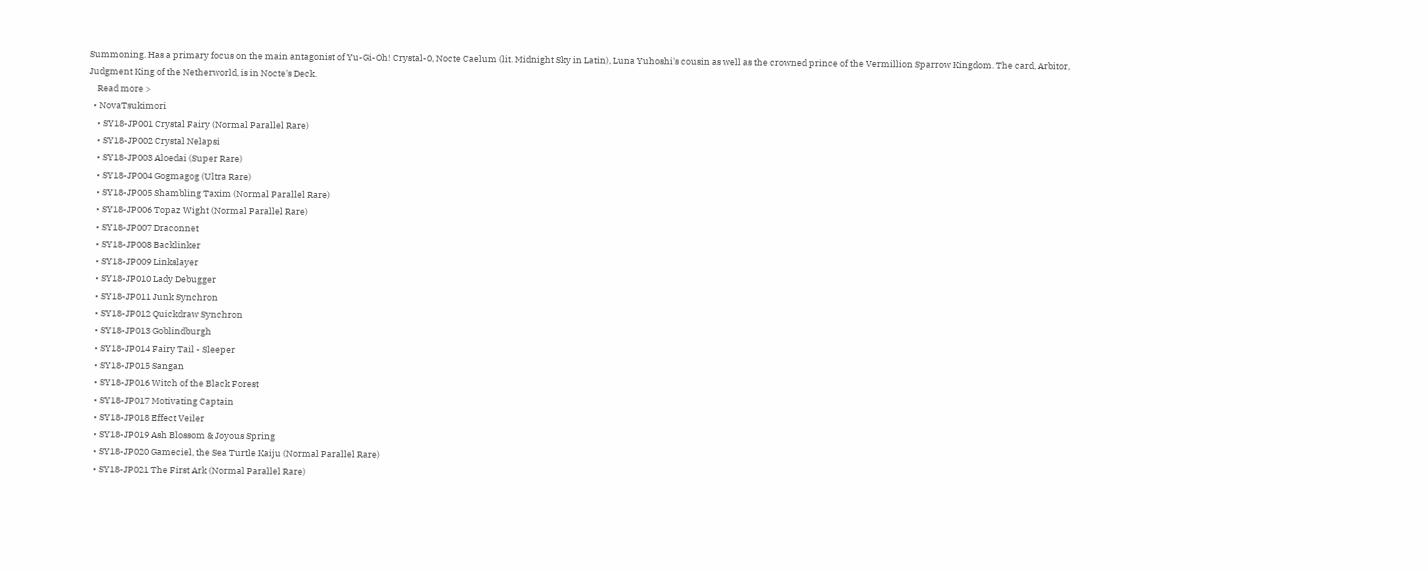Summoning. Has a primary focus on the main antagonist of Yu-Gi-Oh! Crystal-0, Nocte Caelum (lit. Midnight Sky in Latin), Luna Yuhoshi's cousin as well as the crowned prince of the Vermillion Sparrow Kingdom. The card, Arbitor, Judgment King of the Netherworld, is in Nocte's Deck.
    Read more >
  • NovaTsukimori
    • SY18-JP001 Crystal Fairy (Normal Parallel Rare)
    • SY18-JP002 Crystal Nelapsi
    • SY18-JP003 Aloedai (Super Rare)
    • SY18-JP004 Gogmagog (Ultra Rare)
    • SY18-JP005 Shambling Taxim (Normal Parallel Rare)
    • SY18-JP006 Topaz Wight (Normal Parallel Rare)
    • SY18-JP007 Draconnet
    • SY18-JP008 Backlinker
    • SY18-JP009 Linkslayer
    • SY18-JP010 Lady Debugger
    • SY18-JP011 Junk Synchron
    • SY18-JP012 Quickdraw Synchron
    • SY18-JP013 Goblindburgh
    • SY18-JP014 Fairy Tail - Sleeper
    • SY18-JP015 Sangan
    • SY18-JP016 Witch of the Black Forest
    • SY18-JP017 Motivating Captain
    • SY18-JP018 Effect Veiler
    • SY18-JP019 Ash Blossom & Joyous Spring
    • SY18-JP020 Gameciel, the Sea Turtle Kaiju (Normal Parallel Rare)
    • SY18-JP021 The First Ark (Normal Parallel Rare)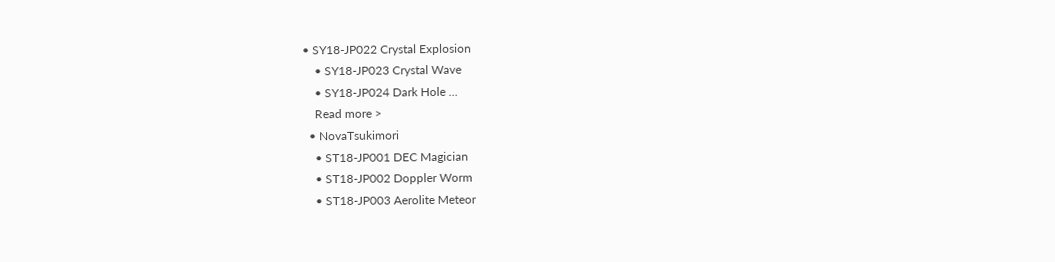• SY18-JP022 Crystal Explosion
    • SY18-JP023 Crystal Wave
    • SY18-JP024 Dark Hole …
    Read more >
  • NovaTsukimori
    • ST18-JP001 DEC Magician
    • ST18-JP002 Doppler Worm
    • ST18-JP003 Aerolite Meteor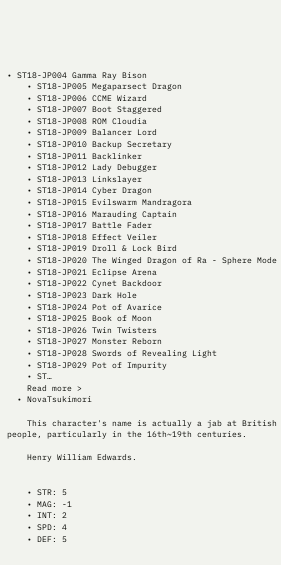• ST18-JP004 Gamma Ray Bison
    • ST18-JP005 Megaparsect Dragon
    • ST18-JP006 CCME Wizard
    • ST18-JP007 Boot Staggered
    • ST18-JP008 ROM Cloudia
    • ST18-JP009 Balancer Lord
    • ST18-JP010 Backup Secretary
    • ST18-JP011 Backlinker
    • ST18-JP012 Lady Debugger
    • ST18-JP013 Linkslayer
    • ST18-JP014 Cyber Dragon
    • ST18-JP015 Evilswarm Mandragora
    • ST18-JP016 Marauding Captain
    • ST18-JP017 Battle Fader
    • ST18-JP018 Effect Veiler
    • ST18-JP019 Droll & Lock Bird
    • ST18-JP020 The Winged Dragon of Ra - Sphere Mode
    • ST18-JP021 Eclipse Arena
    • ST18-JP022 Cynet Backdoor
    • ST18-JP023 Dark Hole
    • ST18-JP024 Pot of Avarice
    • ST18-JP025 Book of Moon
    • ST18-JP026 Twin Twisters
    • ST18-JP027 Monster Reborn
    • ST18-JP028 Swords of Revealing Light
    • ST18-JP029 Pot of Impurity
    • ST…
    Read more >
  • NovaTsukimori

    This character's name is actually a jab at British people, particularly in the 16th~19th centuries.

    Henry William Edwards.


    • STR: 5
    • MAG: -1
    • INT: 2
    • SPD: 4
    • DEF: 5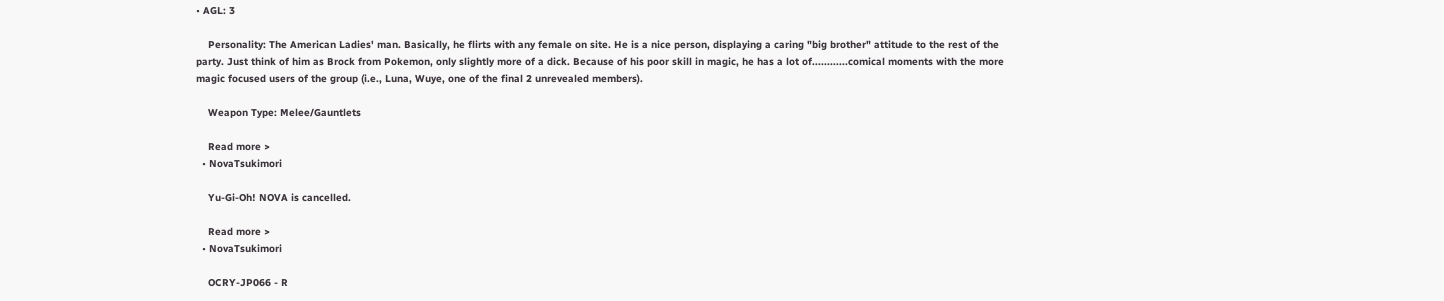• AGL: 3

    Personality: The American Ladies' man. Basically, he flirts with any female on site. He is a nice person, displaying a caring "big brother" attitude to the rest of the party. Just think of him as Brock from Pokemon, only slightly more of a dick. Because of his poor skill in magic, he has a lot of............comical moments with the more magic focused users of the group (i.e., Luna, Wuye, one of the final 2 unrevealed members).

    Weapon Type: Melee/Gauntlets

    Read more >
  • NovaTsukimori

    Yu-Gi-Oh! NOVA is cancelled.

    Read more >
  • NovaTsukimori

    OCRY-JP066 - R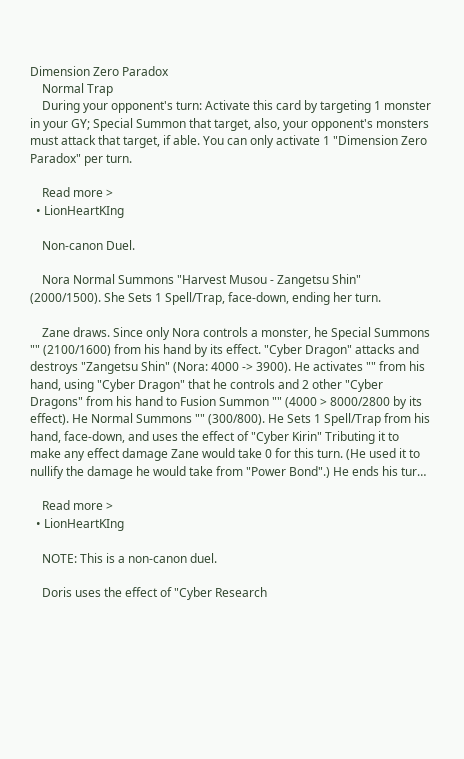Dimension Zero Paradox
    Normal Trap
    During your opponent's turn: Activate this card by targeting 1 monster in your GY; Special Summon that target, also, your opponent's monsters must attack that target, if able. You can only activate 1 "Dimension Zero Paradox" per turn.

    Read more >
  • LionHeartKIng

    Non-canon Duel.

    Nora Normal Summons "Harvest Musou - Zangetsu Shin" (2000/1500). She Sets 1 Spell/Trap, face-down, ending her turn.

    Zane draws. Since only Nora controls a monster, he Special Summons "" (2100/1600) from his hand by its effect. "Cyber Dragon" attacks and destroys "Zangetsu Shin" (Nora: 4000 -> 3900). He activates "" from his hand, using "Cyber Dragon" that he controls and 2 other "Cyber Dragons" from his hand to Fusion Summon "" (4000 > 8000/2800 by its effect). He Normal Summons "" (300/800). He Sets 1 Spell/Trap from his hand, face-down, and uses the effect of "Cyber Kirin" Tributing it to make any effect damage Zane would take 0 for this turn. (He used it to nullify the damage he would take from "Power Bond".) He ends his tur…

    Read more >
  • LionHeartKIng

    NOTE: This is a non-canon duel.

    Doris uses the effect of "Cyber Research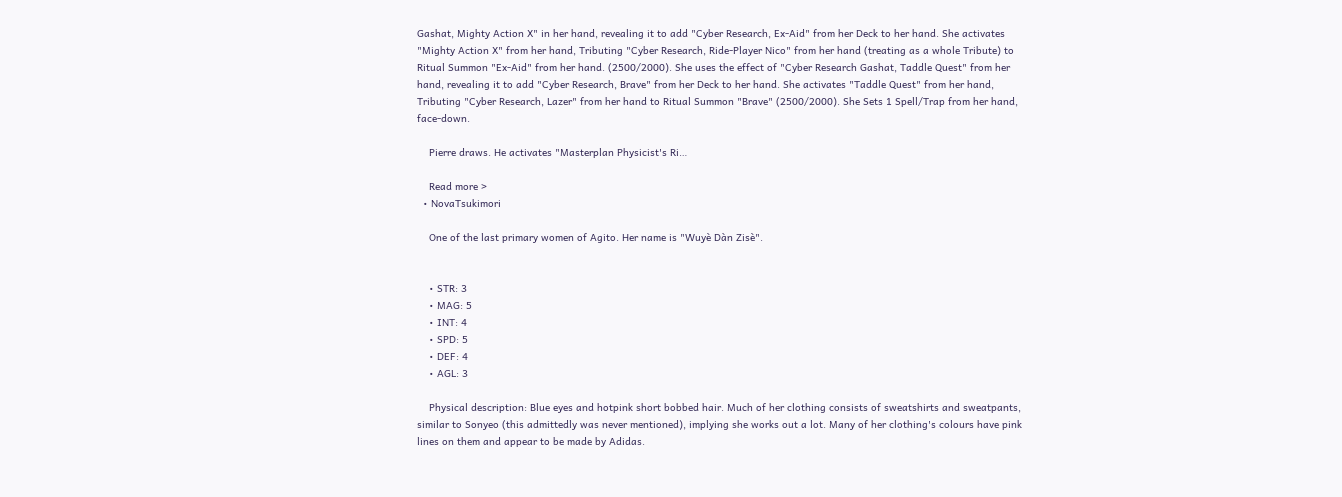Gashat, Mighty Action X" in her hand, revealing it to add "Cyber Research, Ex-Aid" from her Deck to her hand. She activates "Mighty Action X" from her hand, Tributing "Cyber Research, Ride-Player Nico" from her hand (treating as a whole Tribute) to Ritual Summon "Ex-Aid" from her hand. (2500/2000). She uses the effect of "Cyber Research Gashat, Taddle Quest" from her hand, revealing it to add "Cyber Research, Brave" from her Deck to her hand. She activates "Taddle Quest" from her hand, Tributing "Cyber Research, Lazer" from her hand to Ritual Summon "Brave" (2500/2000). She Sets 1 Spell/Trap from her hand, face-down.

    Pierre draws. He activates "Masterplan Physicist's Ri…

    Read more >
  • NovaTsukimori

    One of the last primary women of Agito. Her name is "Wuyè Dàn Zisè".


    • STR: 3
    • MAG: 5
    • INT: 4
    • SPD: 5
    • DEF: 4
    • AGL: 3

    Physical description: Blue eyes and hotpink short bobbed hair. Much of her clothing consists of sweatshirts and sweatpants, similar to Sonyeo (this admittedly was never mentioned), implying she works out a lot. Many of her clothing's colours have pink lines on them and appear to be made by Adidas.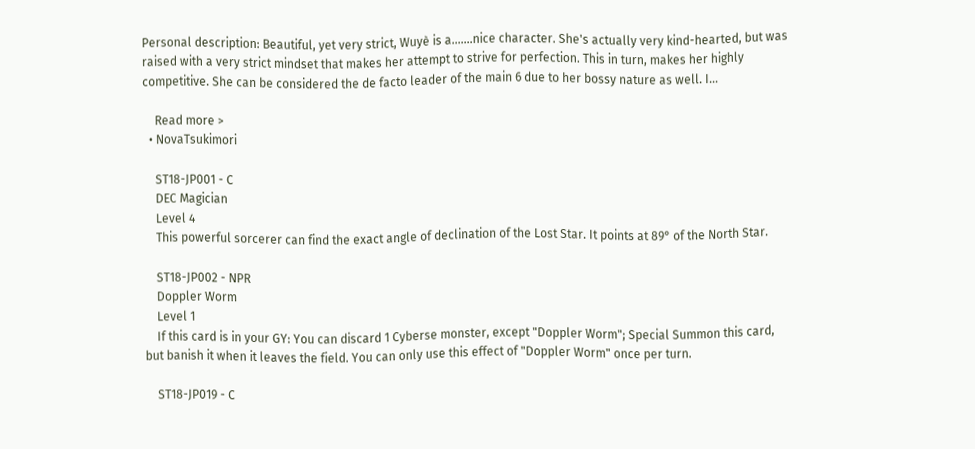Personal description: Beautiful, yet very strict, Wuyè is a.......nice character. She's actually very kind-hearted, but was raised with a very strict mindset that makes her attempt to strive for perfection. This in turn, makes her highly competitive. She can be considered the de facto leader of the main 6 due to her bossy nature as well. I…

    Read more >
  • NovaTsukimori

    ST18-JP001 - C
    DEC Magician
    Level 4
    This powerful sorcerer can find the exact angle of declination of the Lost Star. It points at 89° of the North Star.

    ST18-JP002 - NPR
    Doppler Worm
    Level 1
    If this card is in your GY: You can discard 1 Cyberse monster, except "Doppler Worm"; Special Summon this card, but banish it when it leaves the field. You can only use this effect of "Doppler Worm" once per turn.

    ST18-JP019 - C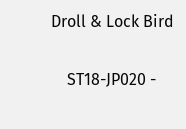Droll & Lock Bird

    ST18-JP020 -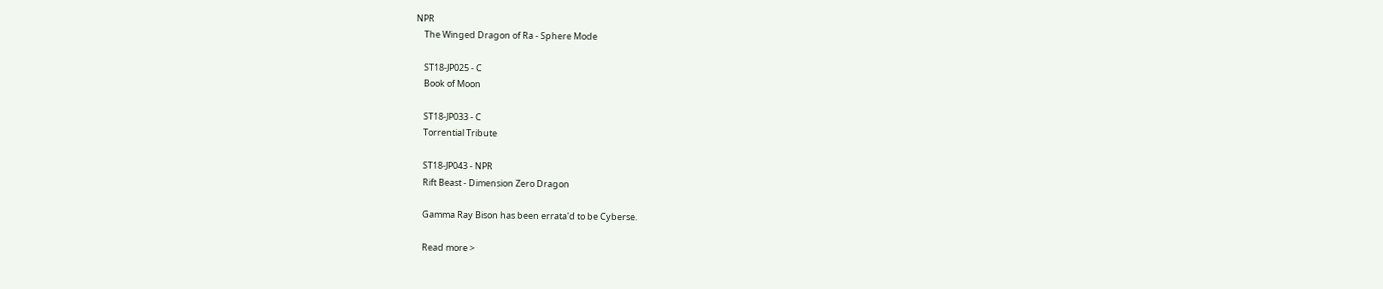NPR
    The Winged Dragon of Ra - Sphere Mode

    ST18-JP025 - C
    Book of Moon

    ST18-JP033 - C
    Torrential Tribute

    ST18-JP043 - NPR
    Rift Beast - Dimension Zero Dragon

    Gamma Ray Bison has been errata'd to be Cyberse.

    Read more >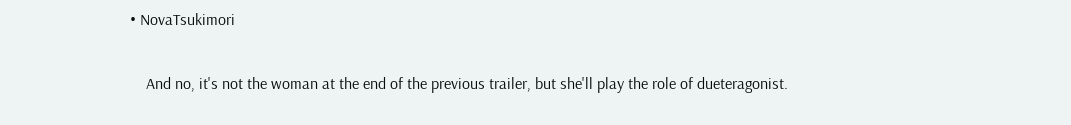• NovaTsukimori

    And no, it's not the woman at the end of the previous trailer, but she'll play the role of dueteragonist.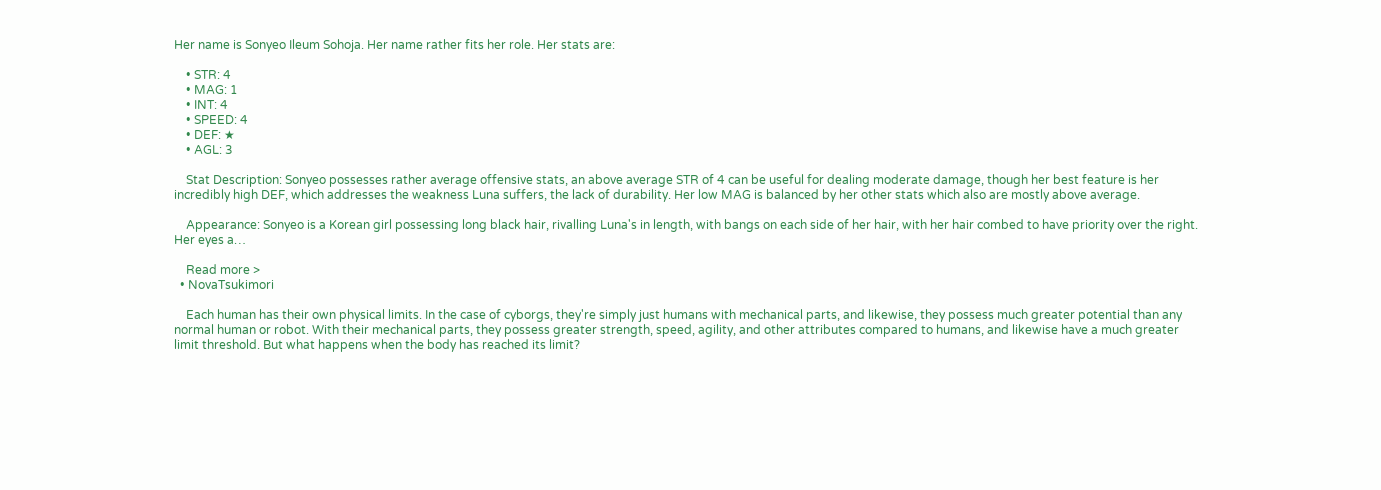Her name is Sonyeo Ileum Sohoja. Her name rather fits her role. Her stats are:

    • STR: 4
    • MAG: 1
    • INT: 4
    • SPEED: 4
    • DEF: ★
    • AGL: 3

    Stat Description: Sonyeo possesses rather average offensive stats, an above average STR of 4 can be useful for dealing moderate damage, though her best feature is her incredibly high DEF, which addresses the weakness Luna suffers, the lack of durability. Her low MAG is balanced by her other stats which also are mostly above average.

    Appearance: Sonyeo is a Korean girl possessing long black hair, rivalling Luna's in length, with bangs on each side of her hair, with her hair combed to have priority over the right. Her eyes a…

    Read more >
  • NovaTsukimori

    Each human has their own physical limits. In the case of cyborgs, they're simply just humans with mechanical parts, and likewise, they possess much greater potential than any normal human or robot. With their mechanical parts, they possess greater strength, speed, agility, and other attributes compared to humans, and likewise have a much greater limit threshold. But what happens when the body has reached its limit?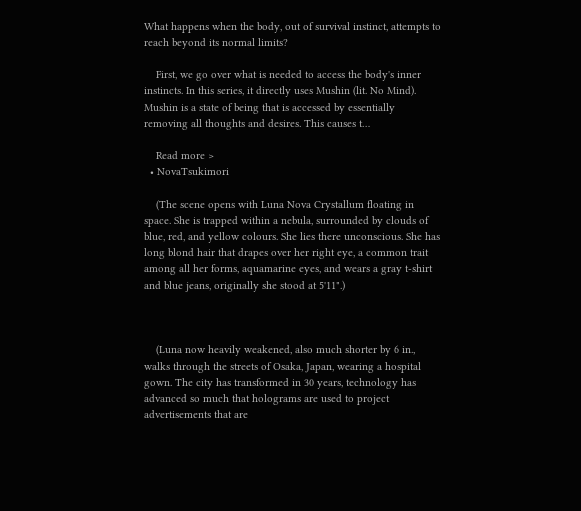What happens when the body, out of survival instinct, attempts to reach beyond its normal limits?

    First, we go over what is needed to access the body's inner instincts. In this series, it directly uses Mushin (lit. No Mind). Mushin is a state of being that is accessed by essentially removing all thoughts and desires. This causes t…

    Read more >
  • NovaTsukimori

    (The scene opens with Luna Nova Crystallum floating in space. She is trapped within a nebula, surrounded by clouds of blue, red, and yellow colours. She lies there unconscious. She has long blond hair that drapes over her right eye, a common trait among all her forms, aquamarine eyes, and wears a gray t-shirt and blue jeans, originally she stood at 5'11".)



    (Luna now heavily weakened, also much shorter by 6 in., walks through the streets of Osaka, Japan, wearing a hospital gown. The city has transformed in 30 years, technology has advanced so much that holograms are used to project advertisements that are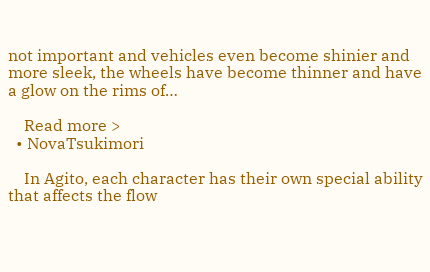not important and vehicles even become shinier and more sleek, the wheels have become thinner and have a glow on the rims of…

    Read more >
  • NovaTsukimori

    In Agito, each character has their own special ability that affects the flow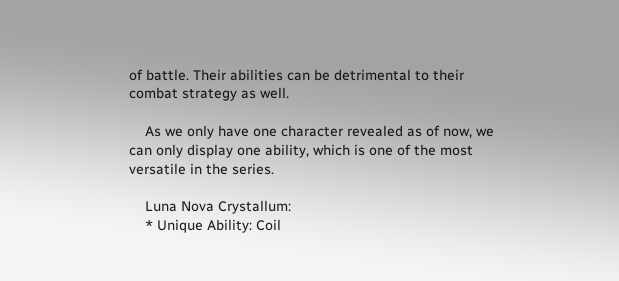of battle. Their abilities can be detrimental to their combat strategy as well.

    As we only have one character revealed as of now, we can only display one ability, which is one of the most versatile in the series.

    Luna Nova Crystallum:
    * Unique Ability: Coil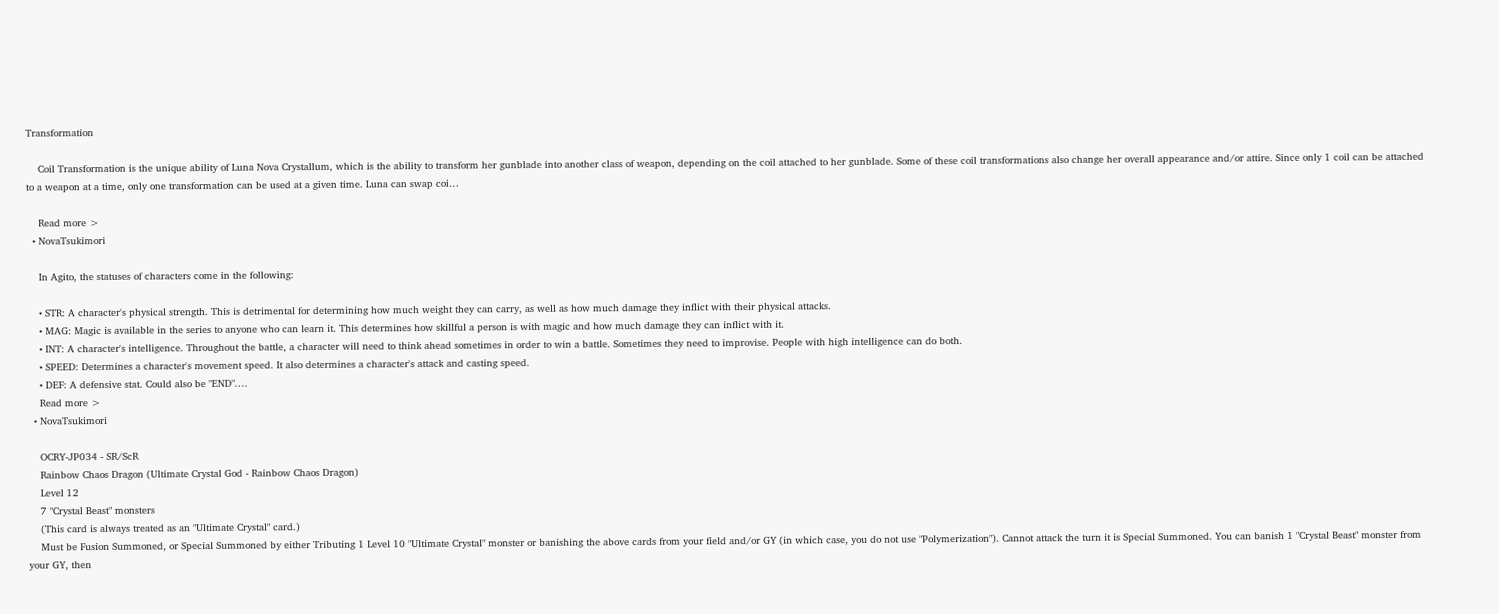Transformation

    Coil Transformation is the unique ability of Luna Nova Crystallum, which is the ability to transform her gunblade into another class of weapon, depending on the coil attached to her gunblade. Some of these coil transformations also change her overall appearance and/or attire. Since only 1 coil can be attached to a weapon at a time, only one transformation can be used at a given time. Luna can swap coi…

    Read more >
  • NovaTsukimori

    In Agito, the statuses of characters come in the following:

    • STR: A character's physical strength. This is detrimental for determining how much weight they can carry, as well as how much damage they inflict with their physical attacks.
    • MAG: Magic is available in the series to anyone who can learn it. This determines how skillful a person is with magic and how much damage they can inflict with it.
    • INT: A character's intelligence. Throughout the battle, a character will need to think ahead sometimes in order to win a battle. Sometimes they need to improvise. People with high intelligence can do both.
    • SPEED: Determines a character's movement speed. It also determines a character's attack and casting speed.
    • DEF: A defensive stat. Could also be "END".…
    Read more >
  • NovaTsukimori

    OCRY-JP034 - SR/ScR
    Rainbow Chaos Dragon (Ultimate Crystal God - Rainbow Chaos Dragon)
    Level 12
    7 "Crystal Beast" monsters
    (This card is always treated as an "Ultimate Crystal" card.)
    Must be Fusion Summoned, or Special Summoned by either Tributing 1 Level 10 "Ultimate Crystal" monster or banishing the above cards from your field and/or GY (in which case, you do not use "Polymerization"). Cannot attack the turn it is Special Summoned. You can banish 1 "Crystal Beast" monster from your GY, then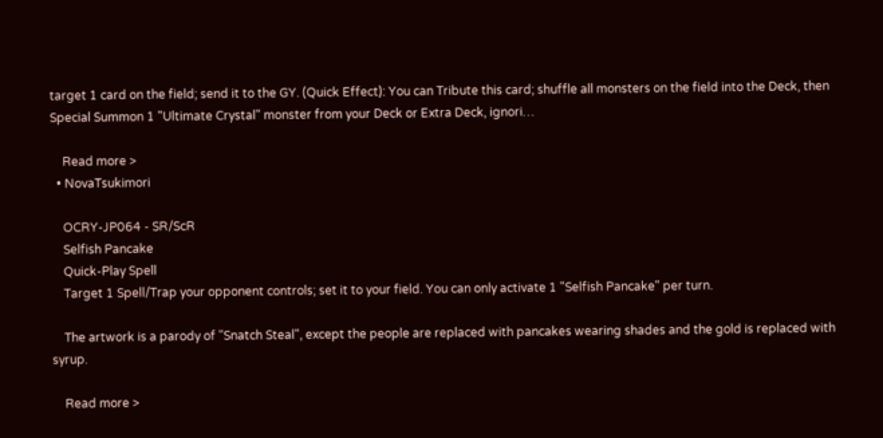target 1 card on the field; send it to the GY. (Quick Effect): You can Tribute this card; shuffle all monsters on the field into the Deck, then Special Summon 1 "Ultimate Crystal" monster from your Deck or Extra Deck, ignori…

    Read more >
  • NovaTsukimori

    OCRY-JP064 - SR/ScR
    Selfish Pancake
    Quick-Play Spell
    Target 1 Spell/Trap your opponent controls; set it to your field. You can only activate 1 "Selfish Pancake" per turn.

    The artwork is a parody of "Snatch Steal", except the people are replaced with pancakes wearing shades and the gold is replaced with syrup.

    Read more >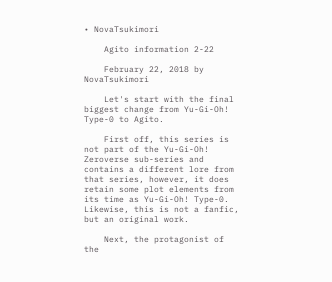• NovaTsukimori

    Agito information 2-22

    February 22, 2018 by NovaTsukimori

    Let's start with the final biggest change from Yu-Gi-Oh! Type-0 to Agito.

    First off, this series is not part of the Yu-Gi-Oh! Zeroverse sub-series and contains a different lore from that series, however, it does retain some plot elements from its time as Yu-Gi-Oh! Type-0. Likewise, this is not a fanfic, but an original work.

    Next, the protagonist of the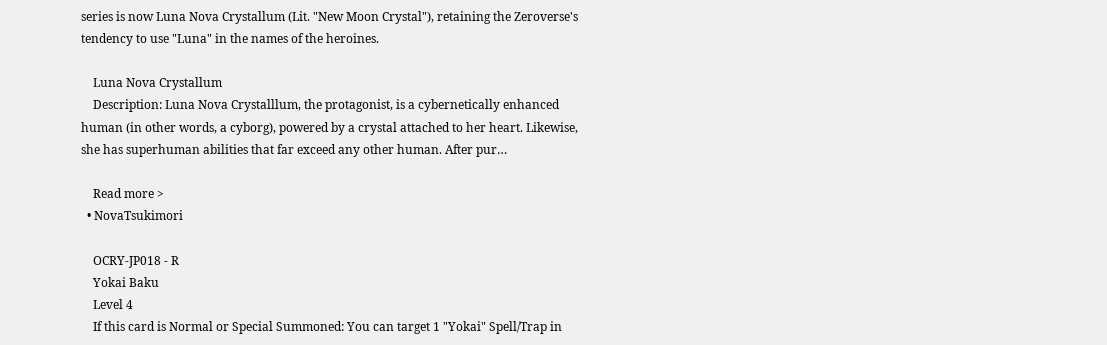series is now Luna Nova Crystallum (Lit. "New Moon Crystal"), retaining the Zeroverse's tendency to use "Luna" in the names of the heroines.

    Luna Nova Crystallum
    Description: Luna Nova Crystalllum, the protagonist, is a cybernetically enhanced human (in other words, a cyborg), powered by a crystal attached to her heart. Likewise, she has superhuman abilities that far exceed any other human. After pur…

    Read more >
  • NovaTsukimori

    OCRY-JP018 - R
    Yokai Baku
    Level 4
    If this card is Normal or Special Summoned: You can target 1 "Yokai" Spell/Trap in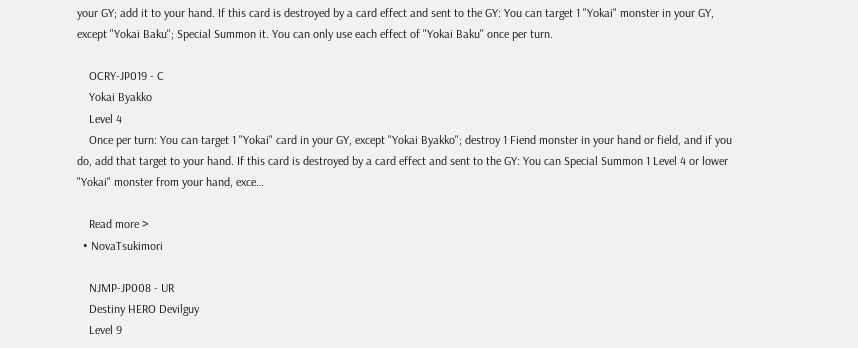your GY; add it to your hand. If this card is destroyed by a card effect and sent to the GY: You can target 1 "Yokai" monster in your GY, except "Yokai Baku"; Special Summon it. You can only use each effect of "Yokai Baku" once per turn.

    OCRY-JP019 - C
    Yokai Byakko
    Level 4
    Once per turn: You can target 1 "Yokai" card in your GY, except "Yokai Byakko"; destroy 1 Fiend monster in your hand or field, and if you do, add that target to your hand. If this card is destroyed by a card effect and sent to the GY: You can Special Summon 1 Level 4 or lower "Yokai" monster from your hand, exce…

    Read more >
  • NovaTsukimori

    NJMP-JP008 - UR
    Destiny HERO Devilguy
    Level 9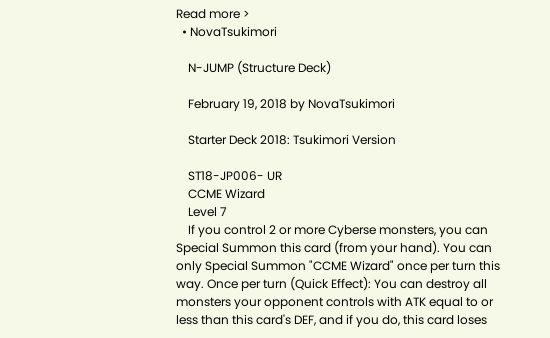Read more >
  • NovaTsukimori

    N-JUMP (Structure Deck)

    February 19, 2018 by NovaTsukimori

    Starter Deck 2018: Tsukimori Version

    ST18-JP006- UR
    CCME Wizard
    Level 7
    If you control 2 or more Cyberse monsters, you can Special Summon this card (from your hand). You can only Special Summon "CCME Wizard" once per turn this way. Once per turn (Quick Effect): You can destroy all monsters your opponent controls with ATK equal to or less than this card's DEF, and if you do, this card loses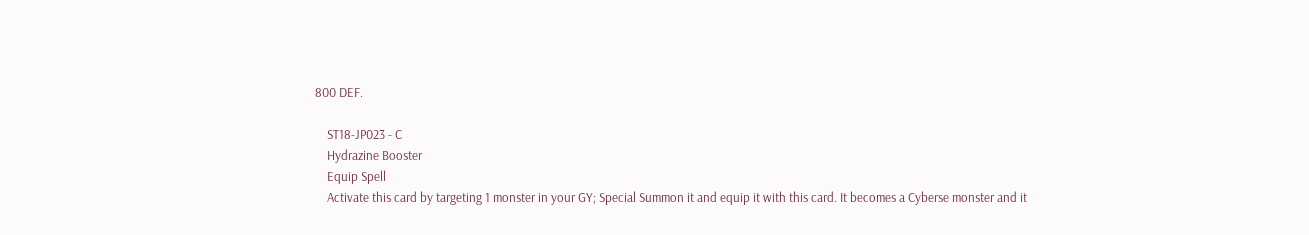800 DEF.

    ST18-JP023 - C
    Hydrazine Booster
    Equip Spell
    Activate this card by targeting 1 monster in your GY; Special Summon it and equip it with this card. It becomes a Cyberse monster and it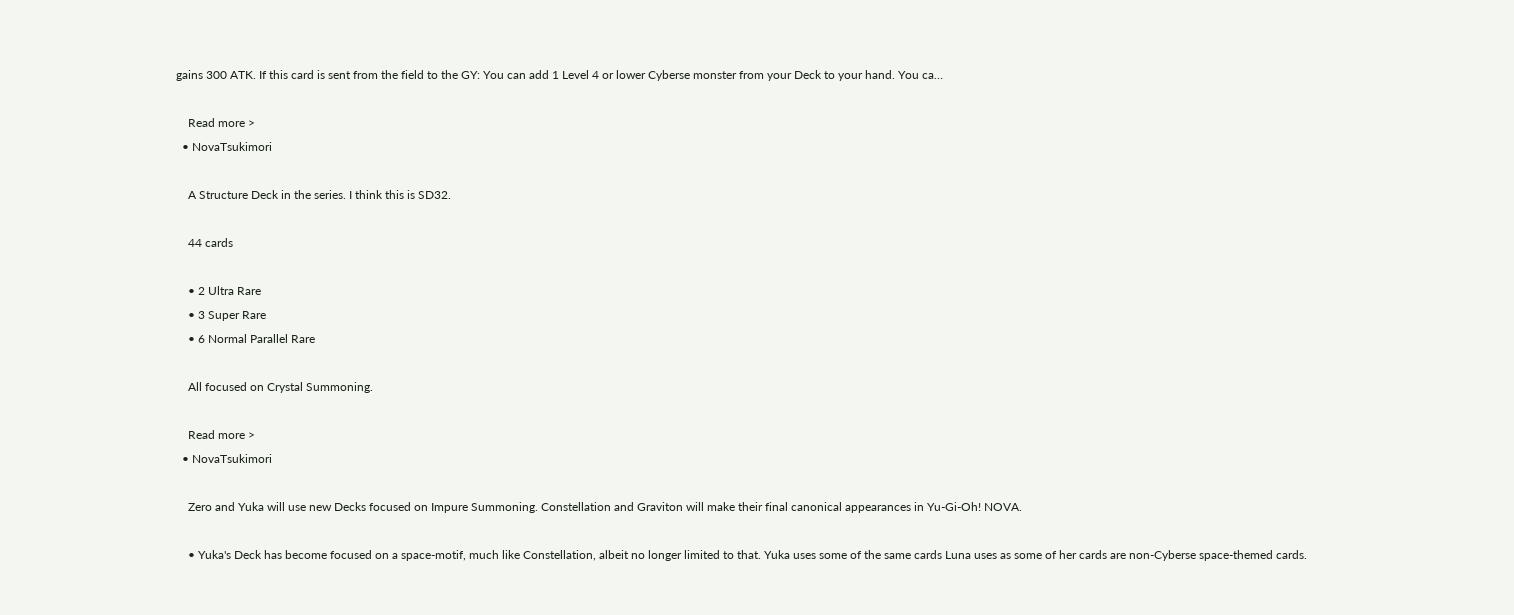gains 300 ATK. If this card is sent from the field to the GY: You can add 1 Level 4 or lower Cyberse monster from your Deck to your hand. You ca…

    Read more >
  • NovaTsukimori

    A Structure Deck in the series. I think this is SD32.

    44 cards

    • 2 Ultra Rare
    • 3 Super Rare
    • 6 Normal Parallel Rare

    All focused on Crystal Summoning.

    Read more >
  • NovaTsukimori

    Zero and Yuka will use new Decks focused on Impure Summoning. Constellation and Graviton will make their final canonical appearances in Yu-Gi-Oh! NOVA.

    • Yuka's Deck has become focused on a space-motif, much like Constellation, albeit no longer limited to that. Yuka uses some of the same cards Luna uses as some of her cards are non-Cyberse space-themed cards.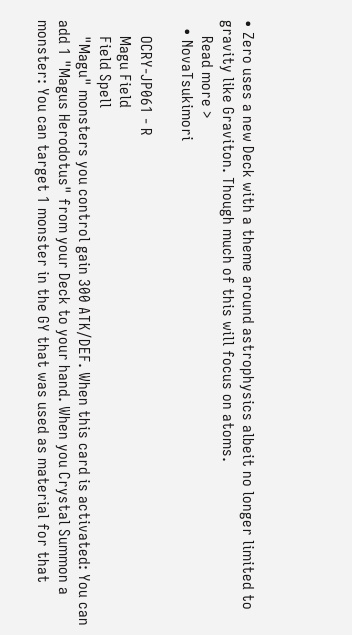• Zero uses a new Deck with a theme around astrophysics albeit no longer limited to gravity like Graviton. Though much of this will focus on atoms.
    Read more >
  • NovaTsukimori

    OCRY-JP061 - R
    Magu Field
    Field Spell
    "Magu" monsters you control gain 300 ATK/DEF. When this card is activated: You can add 1 "Magus Herodotus" from your Deck to your hand. When you Crystal Summon a monster: You can target 1 monster in the GY that was used as material for that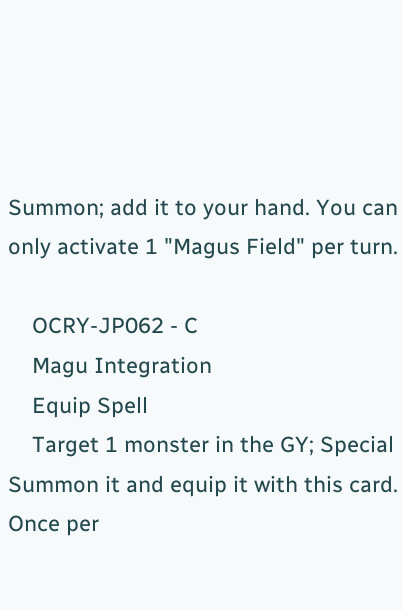Summon; add it to your hand. You can only activate 1 "Magus Field" per turn.

    OCRY-JP062 - C
    Magu Integration
    Equip Spell
    Target 1 monster in the GY; Special Summon it and equip it with this card. Once per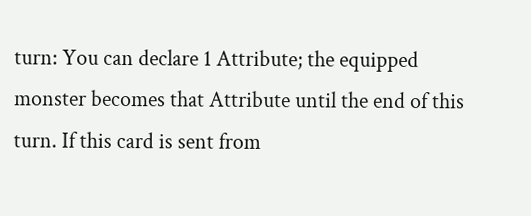turn: You can declare 1 Attribute; the equipped monster becomes that Attribute until the end of this turn. If this card is sent from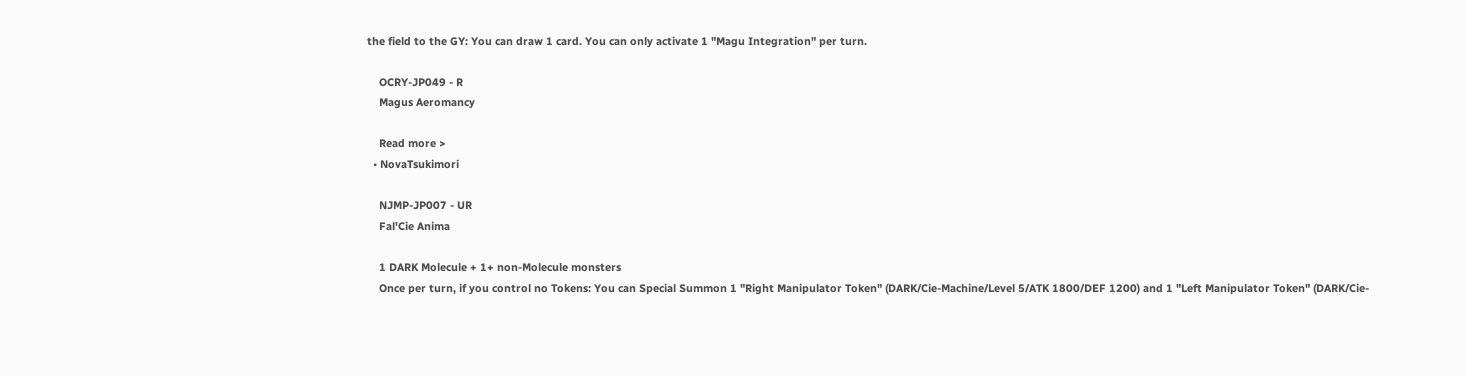the field to the GY: You can draw 1 card. You can only activate 1 "Magu Integration" per turn.

    OCRY-JP049 - R
    Magus Aeromancy

    Read more >
  • NovaTsukimori

    NJMP-JP007 - UR
    Fal'Cie Anima

    1 DARK Molecule + 1+ non-Molecule monsters
    Once per turn, if you control no Tokens: You can Special Summon 1 "Right Manipulator Token" (DARK/Cie-Machine/Level 5/ATK 1800/DEF 1200) and 1 "Left Manipulator Token" (DARK/Cie-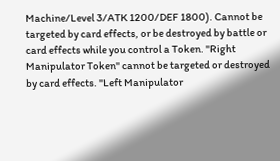Machine/Level 3/ATK 1200/DEF 1800). Cannot be targeted by card effects, or be destroyed by battle or card effects while you control a Token. "Right Manipulator Token" cannot be targeted or destroyed by card effects. "Left Manipulator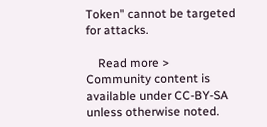Token" cannot be targeted for attacks.

    Read more >
Community content is available under CC-BY-SA unless otherwise noted.